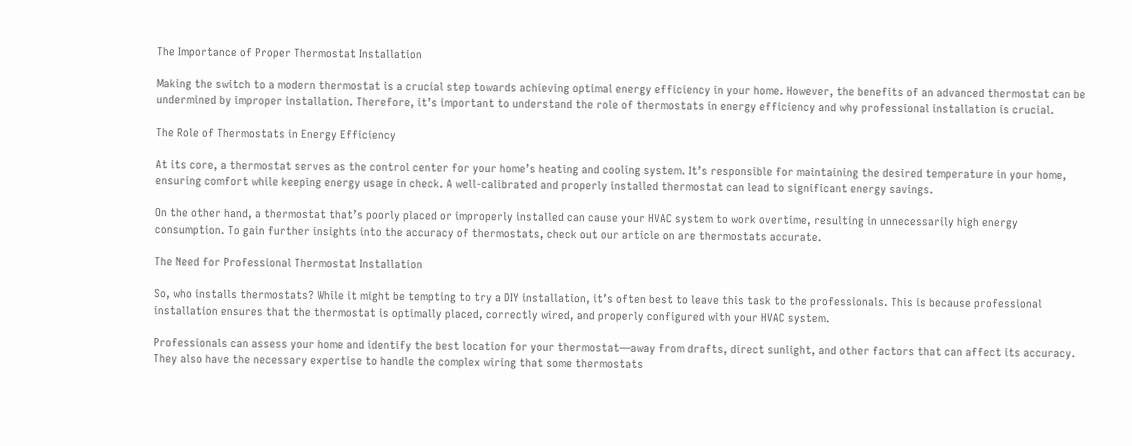The Importance of Proper Thermostat Installation

Making the switch to a modern thermostat is a crucial step towards achieving optimal energy efficiency in your home. However, the benefits of an advanced thermostat can be undermined by improper installation. Therefore, it’s important to understand the role of thermostats in energy efficiency and why professional installation is crucial.

The Role of Thermostats in Energy Efficiency

At its core, a thermostat serves as the control center for your home’s heating and cooling system. It’s responsible for maintaining the desired temperature in your home, ensuring comfort while keeping energy usage in check. A well-calibrated and properly installed thermostat can lead to significant energy savings.

On the other hand, a thermostat that’s poorly placed or improperly installed can cause your HVAC system to work overtime, resulting in unnecessarily high energy consumption. To gain further insights into the accuracy of thermostats, check out our article on are thermostats accurate.

The Need for Professional Thermostat Installation

So, who installs thermostats? While it might be tempting to try a DIY installation, it’s often best to leave this task to the professionals. This is because professional installation ensures that the thermostat is optimally placed, correctly wired, and properly configured with your HVAC system.

Professionals can assess your home and identify the best location for your thermostat—away from drafts, direct sunlight, and other factors that can affect its accuracy. They also have the necessary expertise to handle the complex wiring that some thermostats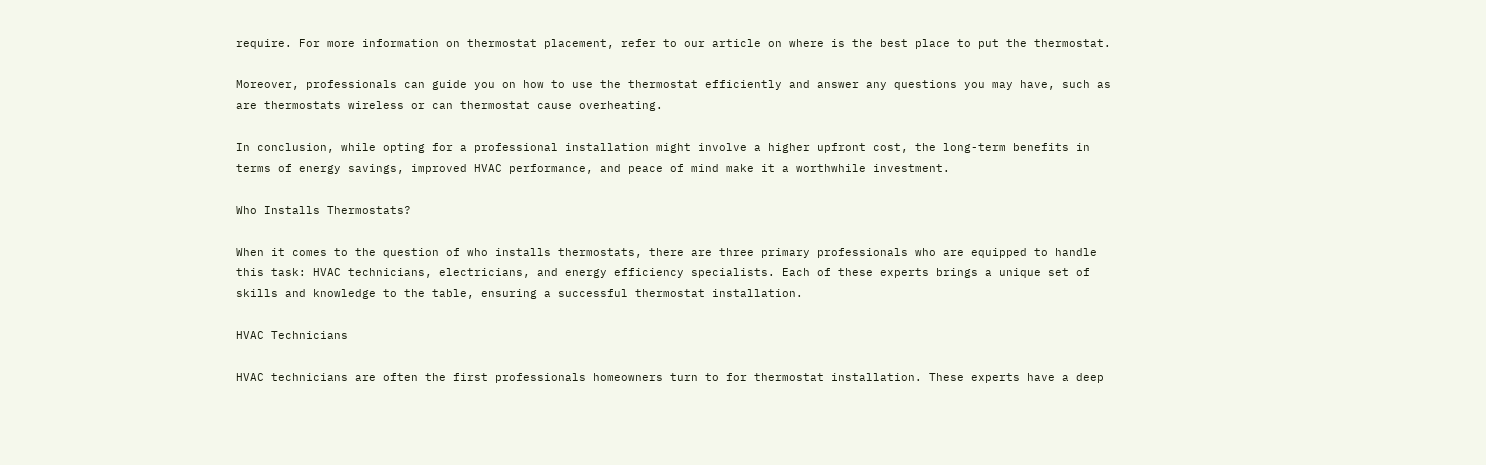require. For more information on thermostat placement, refer to our article on where is the best place to put the thermostat.

Moreover, professionals can guide you on how to use the thermostat efficiently and answer any questions you may have, such as are thermostats wireless or can thermostat cause overheating.

In conclusion, while opting for a professional installation might involve a higher upfront cost, the long-term benefits in terms of energy savings, improved HVAC performance, and peace of mind make it a worthwhile investment.

Who Installs Thermostats?

When it comes to the question of who installs thermostats, there are three primary professionals who are equipped to handle this task: HVAC technicians, electricians, and energy efficiency specialists. Each of these experts brings a unique set of skills and knowledge to the table, ensuring a successful thermostat installation.

HVAC Technicians

HVAC technicians are often the first professionals homeowners turn to for thermostat installation. These experts have a deep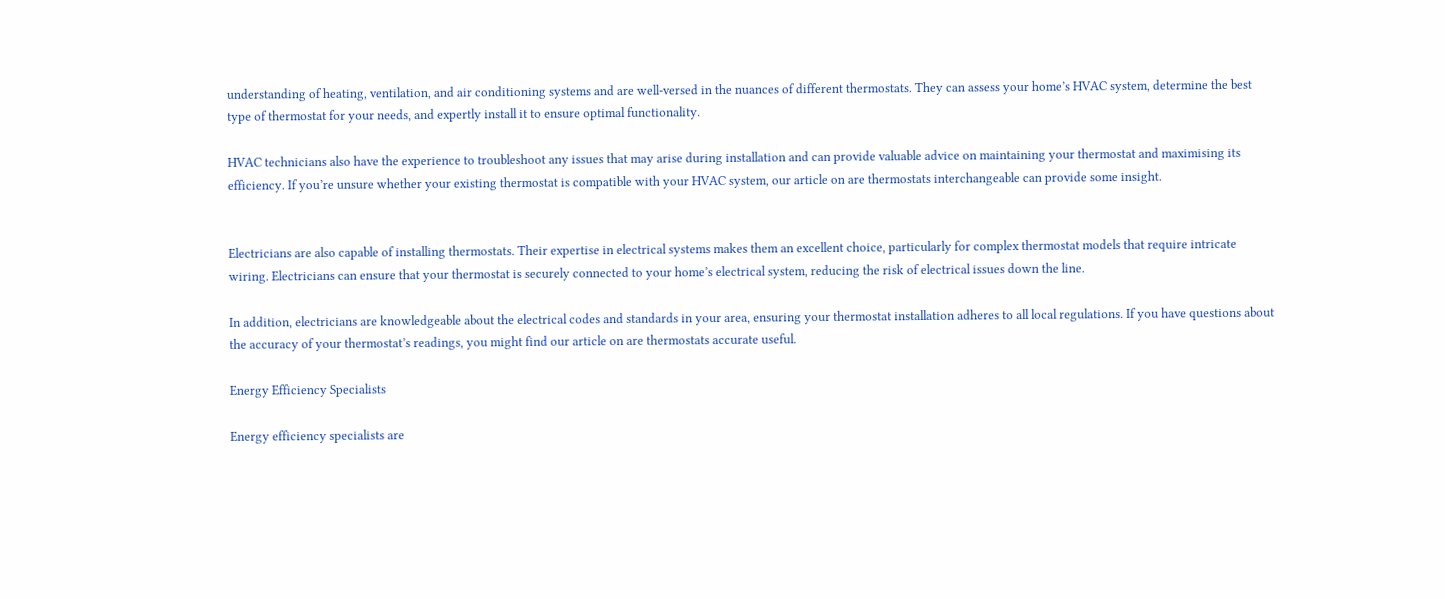understanding of heating, ventilation, and air conditioning systems and are well-versed in the nuances of different thermostats. They can assess your home’s HVAC system, determine the best type of thermostat for your needs, and expertly install it to ensure optimal functionality.

HVAC technicians also have the experience to troubleshoot any issues that may arise during installation and can provide valuable advice on maintaining your thermostat and maximising its efficiency. If you’re unsure whether your existing thermostat is compatible with your HVAC system, our article on are thermostats interchangeable can provide some insight.


Electricians are also capable of installing thermostats. Their expertise in electrical systems makes them an excellent choice, particularly for complex thermostat models that require intricate wiring. Electricians can ensure that your thermostat is securely connected to your home’s electrical system, reducing the risk of electrical issues down the line.

In addition, electricians are knowledgeable about the electrical codes and standards in your area, ensuring your thermostat installation adheres to all local regulations. If you have questions about the accuracy of your thermostat’s readings, you might find our article on are thermostats accurate useful.

Energy Efficiency Specialists

Energy efficiency specialists are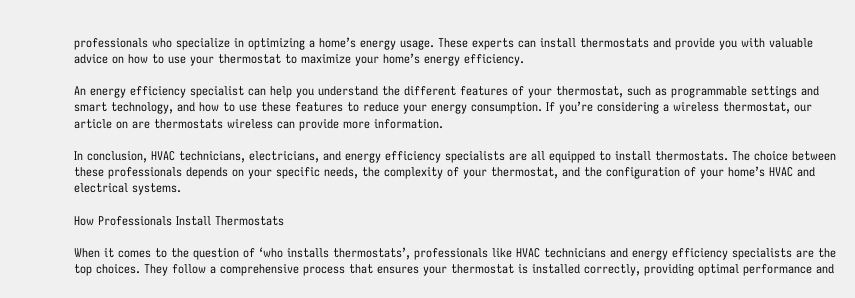professionals who specialize in optimizing a home’s energy usage. These experts can install thermostats and provide you with valuable advice on how to use your thermostat to maximize your home’s energy efficiency.

An energy efficiency specialist can help you understand the different features of your thermostat, such as programmable settings and smart technology, and how to use these features to reduce your energy consumption. If you’re considering a wireless thermostat, our article on are thermostats wireless can provide more information.

In conclusion, HVAC technicians, electricians, and energy efficiency specialists are all equipped to install thermostats. The choice between these professionals depends on your specific needs, the complexity of your thermostat, and the configuration of your home’s HVAC and electrical systems.

How Professionals Install Thermostats

When it comes to the question of ‘who installs thermostats’, professionals like HVAC technicians and energy efficiency specialists are the top choices. They follow a comprehensive process that ensures your thermostat is installed correctly, providing optimal performance and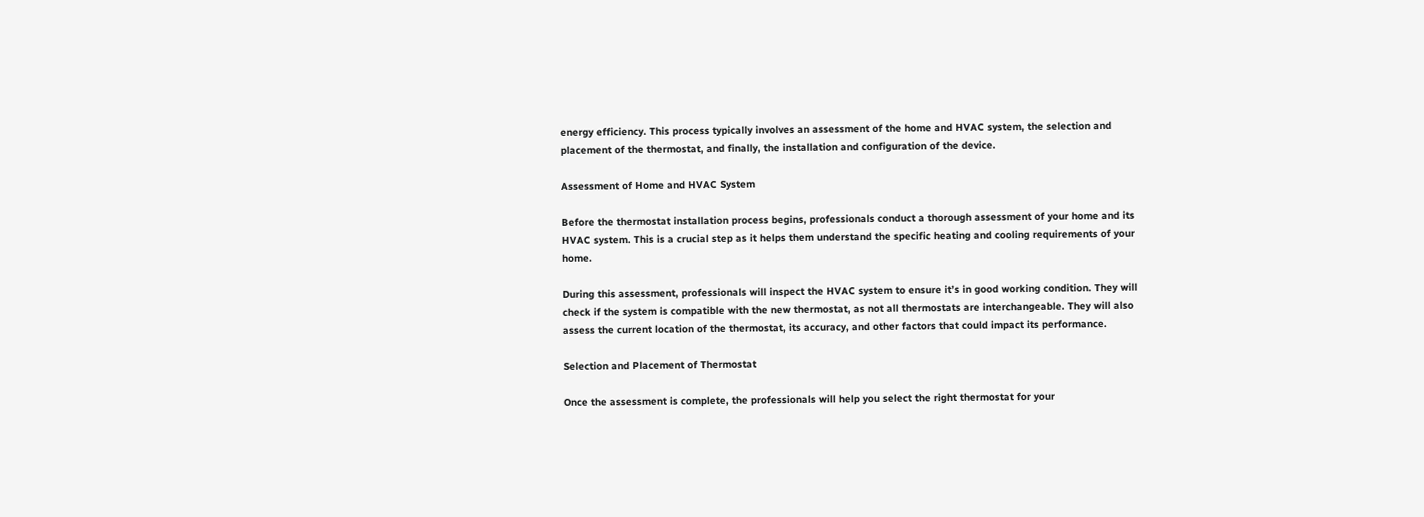energy efficiency. This process typically involves an assessment of the home and HVAC system, the selection and placement of the thermostat, and finally, the installation and configuration of the device.

Assessment of Home and HVAC System

Before the thermostat installation process begins, professionals conduct a thorough assessment of your home and its HVAC system. This is a crucial step as it helps them understand the specific heating and cooling requirements of your home.

During this assessment, professionals will inspect the HVAC system to ensure it’s in good working condition. They will check if the system is compatible with the new thermostat, as not all thermostats are interchangeable. They will also assess the current location of the thermostat, its accuracy, and other factors that could impact its performance.

Selection and Placement of Thermostat

Once the assessment is complete, the professionals will help you select the right thermostat for your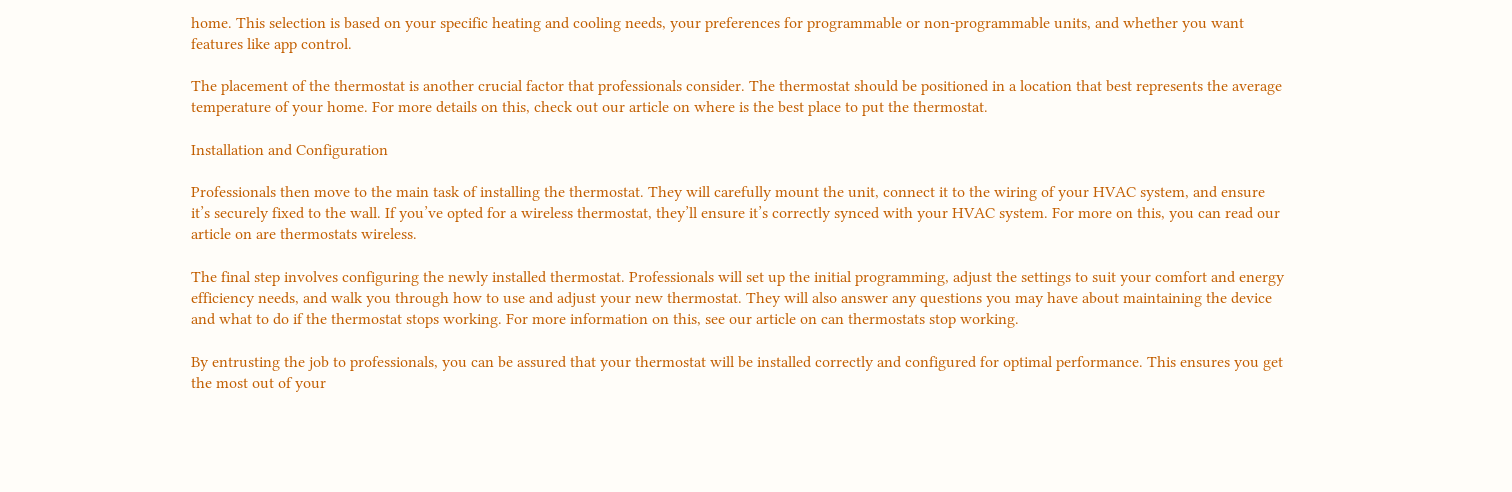home. This selection is based on your specific heating and cooling needs, your preferences for programmable or non-programmable units, and whether you want features like app control.

The placement of the thermostat is another crucial factor that professionals consider. The thermostat should be positioned in a location that best represents the average temperature of your home. For more details on this, check out our article on where is the best place to put the thermostat.

Installation and Configuration

Professionals then move to the main task of installing the thermostat. They will carefully mount the unit, connect it to the wiring of your HVAC system, and ensure it’s securely fixed to the wall. If you’ve opted for a wireless thermostat, they’ll ensure it’s correctly synced with your HVAC system. For more on this, you can read our article on are thermostats wireless.

The final step involves configuring the newly installed thermostat. Professionals will set up the initial programming, adjust the settings to suit your comfort and energy efficiency needs, and walk you through how to use and adjust your new thermostat. They will also answer any questions you may have about maintaining the device and what to do if the thermostat stops working. For more information on this, see our article on can thermostats stop working.

By entrusting the job to professionals, you can be assured that your thermostat will be installed correctly and configured for optimal performance. This ensures you get the most out of your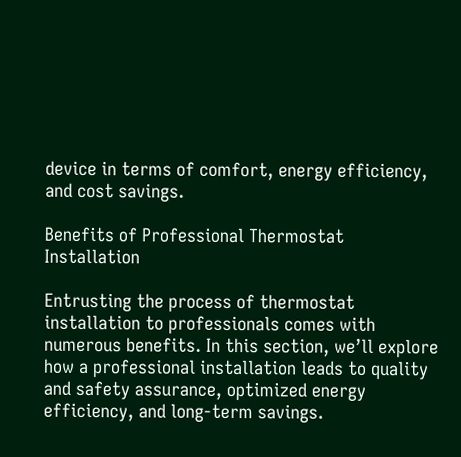device in terms of comfort, energy efficiency, and cost savings.

Benefits of Professional Thermostat Installation

Entrusting the process of thermostat installation to professionals comes with numerous benefits. In this section, we’ll explore how a professional installation leads to quality and safety assurance, optimized energy efficiency, and long-term savings.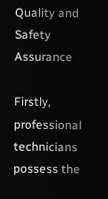Quality and Safety Assurance

Firstly, professional technicians possess the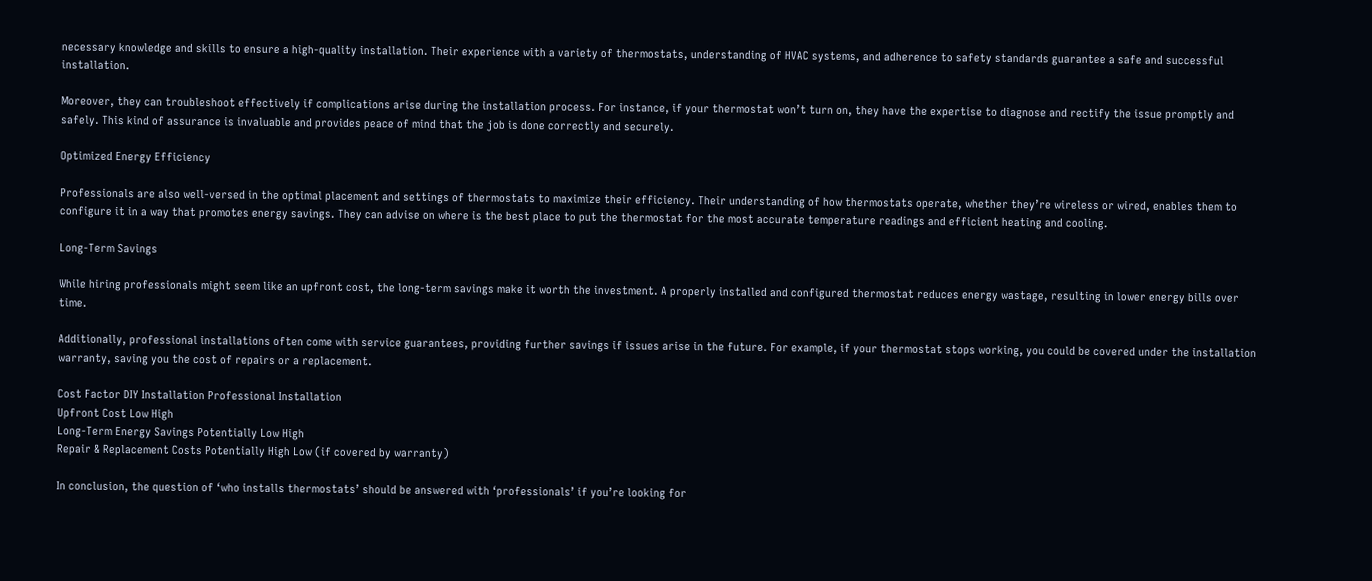necessary knowledge and skills to ensure a high-quality installation. Their experience with a variety of thermostats, understanding of HVAC systems, and adherence to safety standards guarantee a safe and successful installation.

Moreover, they can troubleshoot effectively if complications arise during the installation process. For instance, if your thermostat won’t turn on, they have the expertise to diagnose and rectify the issue promptly and safely. This kind of assurance is invaluable and provides peace of mind that the job is done correctly and securely.

Optimized Energy Efficiency

Professionals are also well-versed in the optimal placement and settings of thermostats to maximize their efficiency. Their understanding of how thermostats operate, whether they’re wireless or wired, enables them to configure it in a way that promotes energy savings. They can advise on where is the best place to put the thermostat for the most accurate temperature readings and efficient heating and cooling.

Long-Term Savings

While hiring professionals might seem like an upfront cost, the long-term savings make it worth the investment. A properly installed and configured thermostat reduces energy wastage, resulting in lower energy bills over time.

Additionally, professional installations often come with service guarantees, providing further savings if issues arise in the future. For example, if your thermostat stops working, you could be covered under the installation warranty, saving you the cost of repairs or a replacement.

Cost Factor DIY Installation Professional Installation
Upfront Cost Low High
Long-Term Energy Savings Potentially Low High
Repair & Replacement Costs Potentially High Low (if covered by warranty)

In conclusion, the question of ‘who installs thermostats’ should be answered with ‘professionals’ if you’re looking for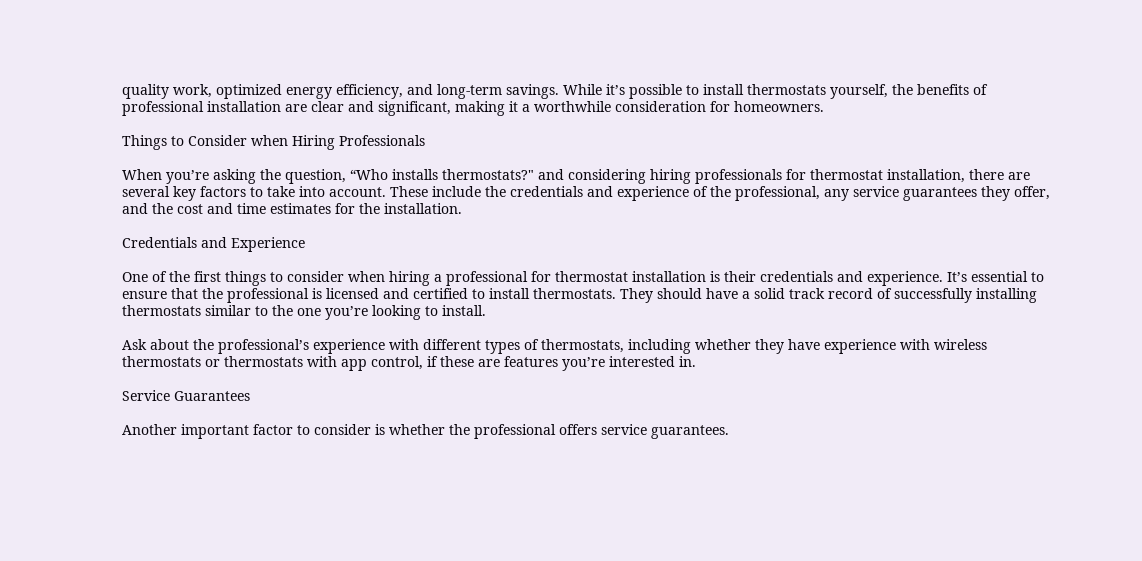quality work, optimized energy efficiency, and long-term savings. While it’s possible to install thermostats yourself, the benefits of professional installation are clear and significant, making it a worthwhile consideration for homeowners.

Things to Consider when Hiring Professionals

When you’re asking the question, “Who installs thermostats?" and considering hiring professionals for thermostat installation, there are several key factors to take into account. These include the credentials and experience of the professional, any service guarantees they offer, and the cost and time estimates for the installation.

Credentials and Experience

One of the first things to consider when hiring a professional for thermostat installation is their credentials and experience. It’s essential to ensure that the professional is licensed and certified to install thermostats. They should have a solid track record of successfully installing thermostats similar to the one you’re looking to install.

Ask about the professional’s experience with different types of thermostats, including whether they have experience with wireless thermostats or thermostats with app control, if these are features you’re interested in.

Service Guarantees

Another important factor to consider is whether the professional offers service guarantees.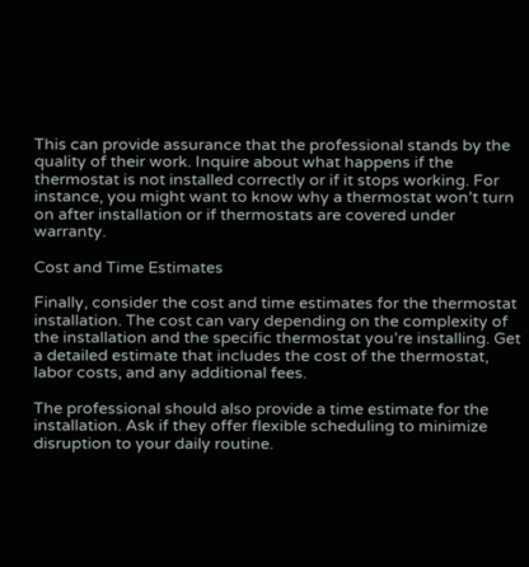This can provide assurance that the professional stands by the quality of their work. Inquire about what happens if the thermostat is not installed correctly or if it stops working. For instance, you might want to know why a thermostat won’t turn on after installation or if thermostats are covered under warranty.

Cost and Time Estimates

Finally, consider the cost and time estimates for the thermostat installation. The cost can vary depending on the complexity of the installation and the specific thermostat you’re installing. Get a detailed estimate that includes the cost of the thermostat, labor costs, and any additional fees.

The professional should also provide a time estimate for the installation. Ask if they offer flexible scheduling to minimize disruption to your daily routine.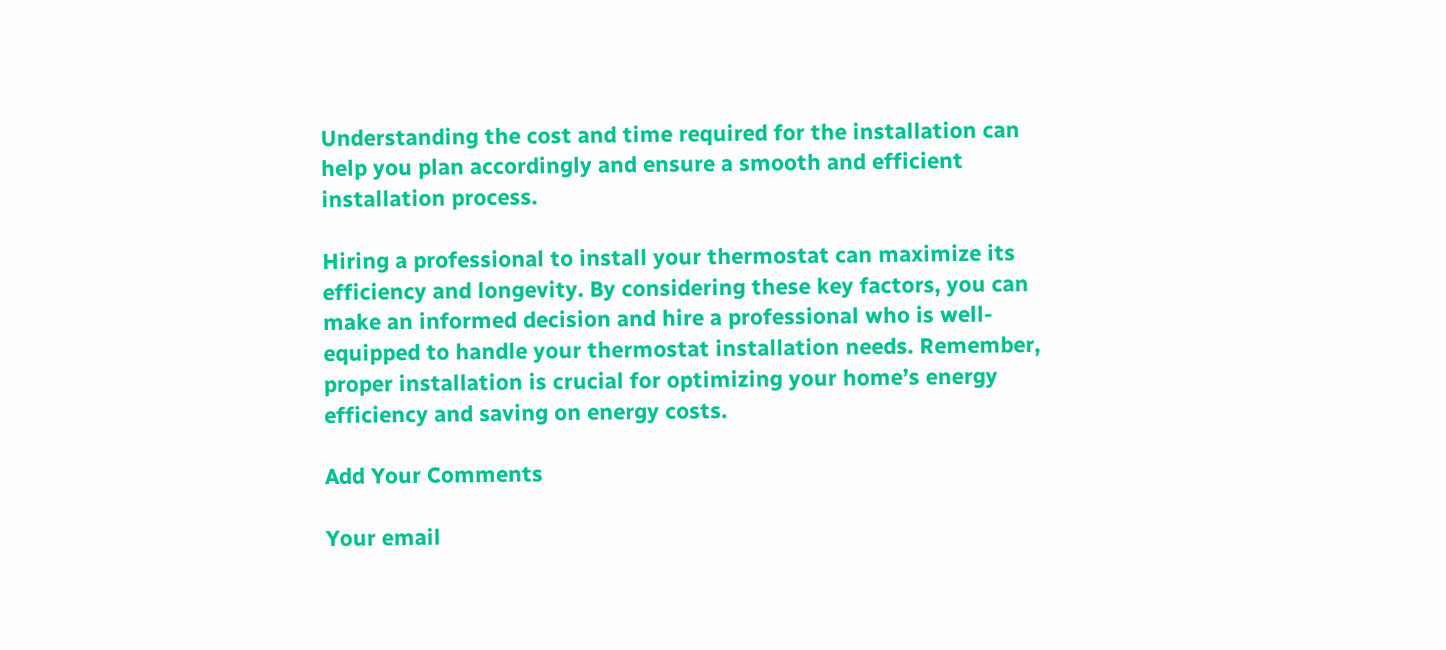Understanding the cost and time required for the installation can help you plan accordingly and ensure a smooth and efficient installation process.

Hiring a professional to install your thermostat can maximize its efficiency and longevity. By considering these key factors, you can make an informed decision and hire a professional who is well-equipped to handle your thermostat installation needs. Remember, proper installation is crucial for optimizing your home’s energy efficiency and saving on energy costs.

Add Your Comments

Your email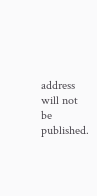address will not be published.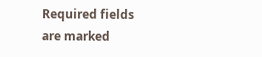Required fields are marked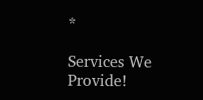*

Services We Provide!